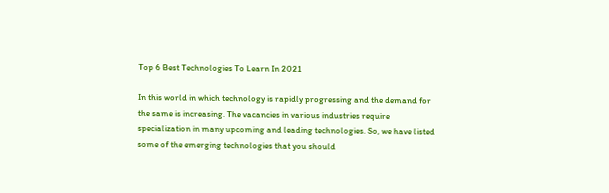Top 6 Best Technologies To Learn In 2021

In this world in which technology is rapidly progressing and the demand for the same is increasing. The vacancies in various industries require specialization in many upcoming and leading technologies. So, we have listed some of the emerging technologies that you should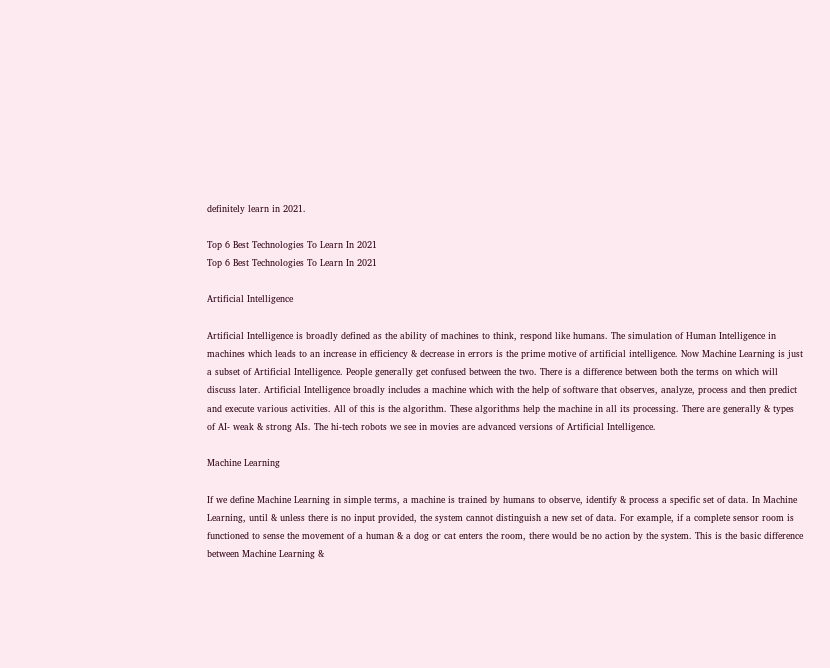definitely learn in 2021.

Top 6 Best Technologies To Learn In 2021
Top 6 Best Technologies To Learn In 2021

Artificial Intelligence

Artificial Intelligence is broadly defined as the ability of machines to think, respond like humans. The simulation of Human Intelligence in machines which leads to an increase in efficiency & decrease in errors is the prime motive of artificial intelligence. Now Machine Learning is just a subset of Artificial Intelligence. People generally get confused between the two. There is a difference between both the terms on which will discuss later. Artificial Intelligence broadly includes a machine which with the help of software that observes, analyze, process and then predict and execute various activities. All of this is the algorithm. These algorithms help the machine in all its processing. There are generally & types of AI- weak & strong AIs. The hi-tech robots we see in movies are advanced versions of Artificial Intelligence.

Machine Learning

If we define Machine Learning in simple terms, a machine is trained by humans to observe, identify & process a specific set of data. In Machine Learning, until & unless there is no input provided, the system cannot distinguish a new set of data. For example, if a complete sensor room is functioned to sense the movement of a human & a dog or cat enters the room, there would be no action by the system. This is the basic difference between Machine Learning &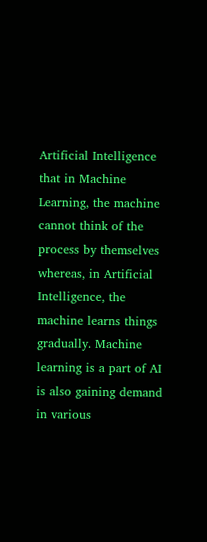Artificial Intelligence that in Machine Learning, the machine cannot think of the process by themselves whereas, in Artificial Intelligence, the machine learns things gradually. Machine learning is a part of AI is also gaining demand in various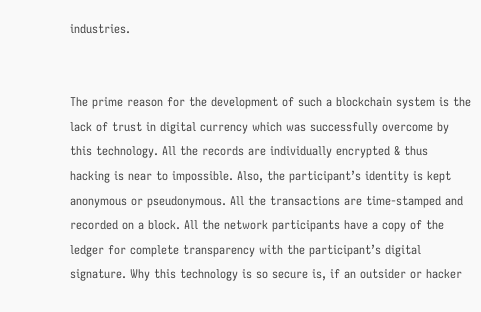industries.


The prime reason for the development of such a blockchain system is the lack of trust in digital currency which was successfully overcome by this technology. All the records are individually encrypted & thus hacking is near to impossible. Also, the participant’s identity is kept anonymous or pseudonymous. All the transactions are time-stamped and recorded on a block. All the network participants have a copy of the ledger for complete transparency with the participant’s digital signature. Why this technology is so secure is, if an outsider or hacker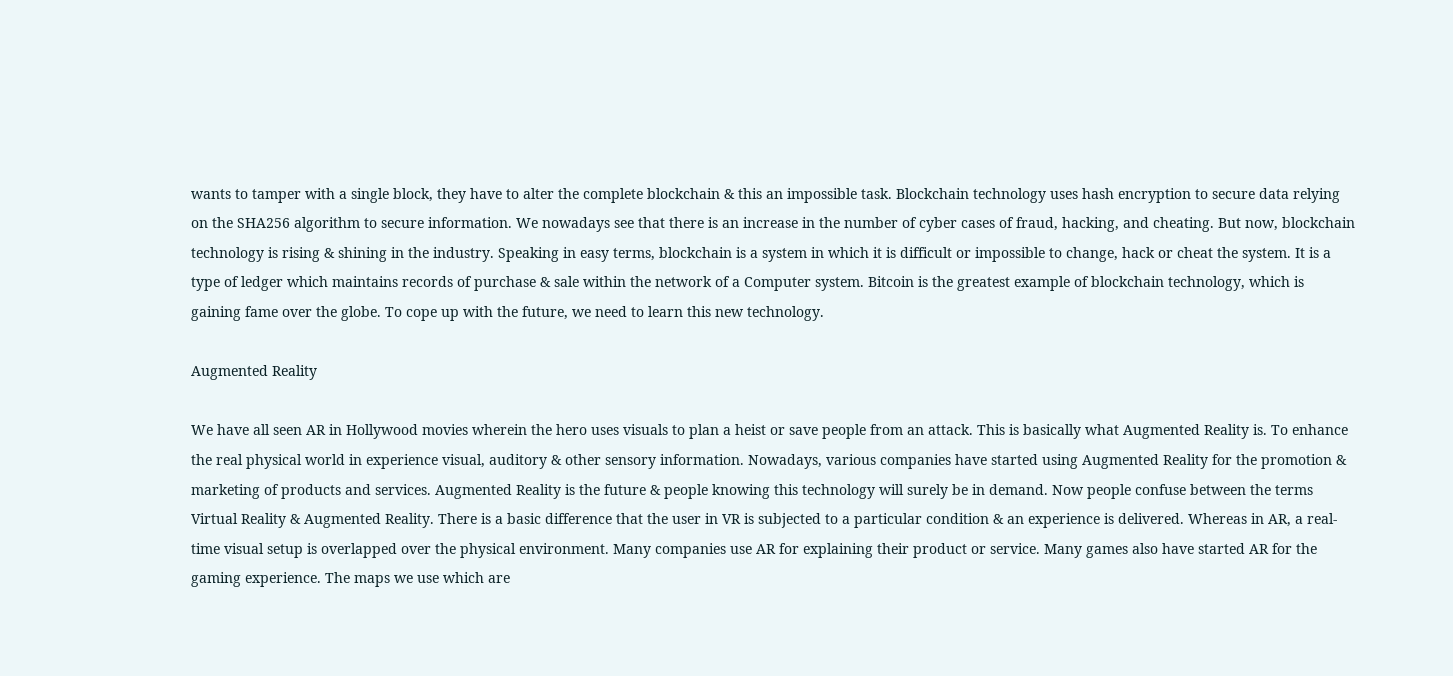wants to tamper with a single block, they have to alter the complete blockchain & this an impossible task. Blockchain technology uses hash encryption to secure data relying on the SHA256 algorithm to secure information. We nowadays see that there is an increase in the number of cyber cases of fraud, hacking, and cheating. But now, blockchain technology is rising & shining in the industry. Speaking in easy terms, blockchain is a system in which it is difficult or impossible to change, hack or cheat the system. It is a type of ledger which maintains records of purchase & sale within the network of a Computer system. Bitcoin is the greatest example of blockchain technology, which is gaining fame over the globe. To cope up with the future, we need to learn this new technology.

Augmented Reality

We have all seen AR in Hollywood movies wherein the hero uses visuals to plan a heist or save people from an attack. This is basically what Augmented Reality is. To enhance the real physical world in experience visual, auditory & other sensory information. Nowadays, various companies have started using Augmented Reality for the promotion & marketing of products and services. Augmented Reality is the future & people knowing this technology will surely be in demand. Now people confuse between the terms Virtual Reality & Augmented Reality. There is a basic difference that the user in VR is subjected to a particular condition & an experience is delivered. Whereas in AR, a real-time visual setup is overlapped over the physical environment. Many companies use AR for explaining their product or service. Many games also have started AR for the gaming experience. The maps we use which are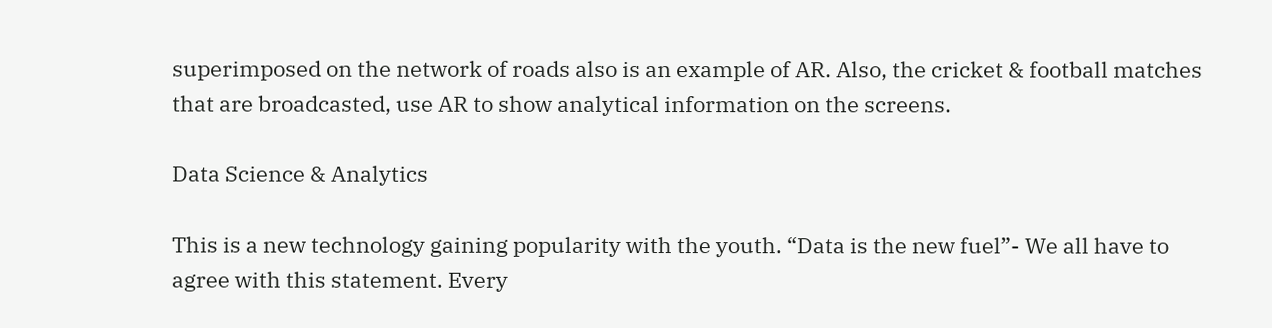superimposed on the network of roads also is an example of AR. Also, the cricket & football matches that are broadcasted, use AR to show analytical information on the screens.

Data Science & Analytics

This is a new technology gaining popularity with the youth. “Data is the new fuel”- We all have to agree with this statement. Every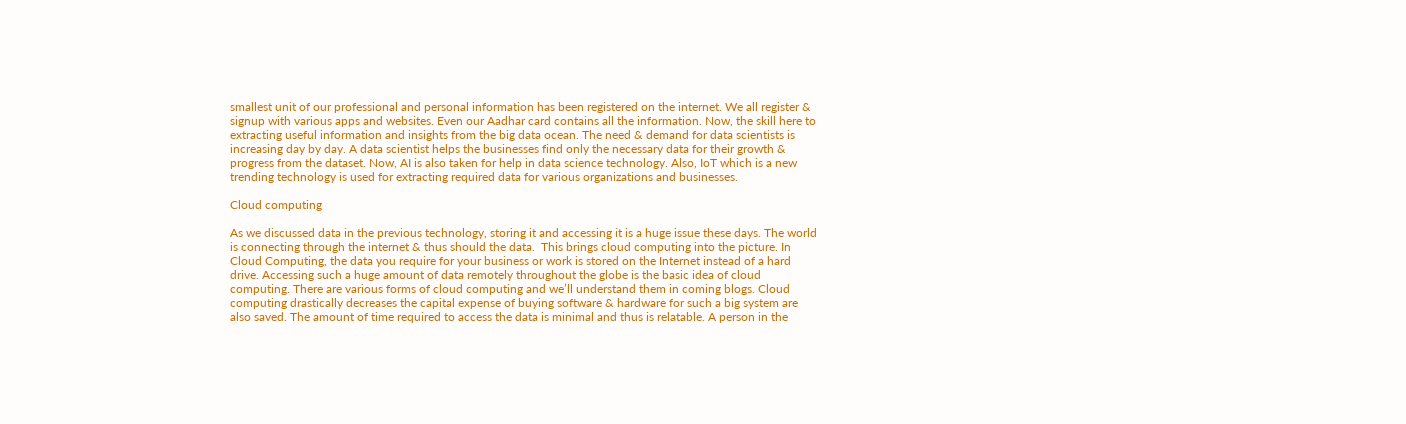smallest unit of our professional and personal information has been registered on the internet. We all register & signup with various apps and websites. Even our Aadhar card contains all the information. Now, the skill here to extracting useful information and insights from the big data ocean. The need & demand for data scientists is increasing day by day. A data scientist helps the businesses find only the necessary data for their growth & progress from the dataset. Now, AI is also taken for help in data science technology. Also, IoT which is a new trending technology is used for extracting required data for various organizations and businesses.

Cloud computing

As we discussed data in the previous technology, storing it and accessing it is a huge issue these days. The world is connecting through the internet & thus should the data.  This brings cloud computing into the picture. In Cloud Computing, the data you require for your business or work is stored on the Internet instead of a hard drive. Accessing such a huge amount of data remotely throughout the globe is the basic idea of cloud computing. There are various forms of cloud computing and we’ll understand them in coming blogs. Cloud computing drastically decreases the capital expense of buying software & hardware for such a big system are also saved. The amount of time required to access the data is minimal and thus is relatable. A person in the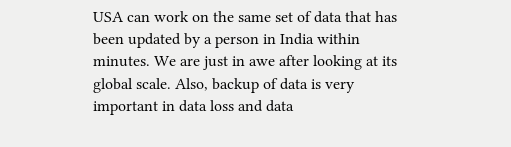USA can work on the same set of data that has been updated by a person in India within minutes. We are just in awe after looking at its global scale. Also, backup of data is very important in data loss and data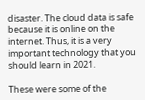disaster. The cloud data is safe because it is online on the internet. Thus, it is a very important technology that you should learn in 2021.

These were some of the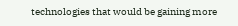technologies that would be gaining more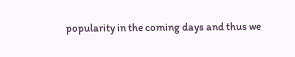popularity in the coming days and thus we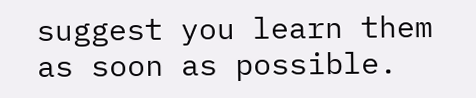suggest you learn them as soon as possible.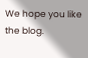We hope you like the blog.